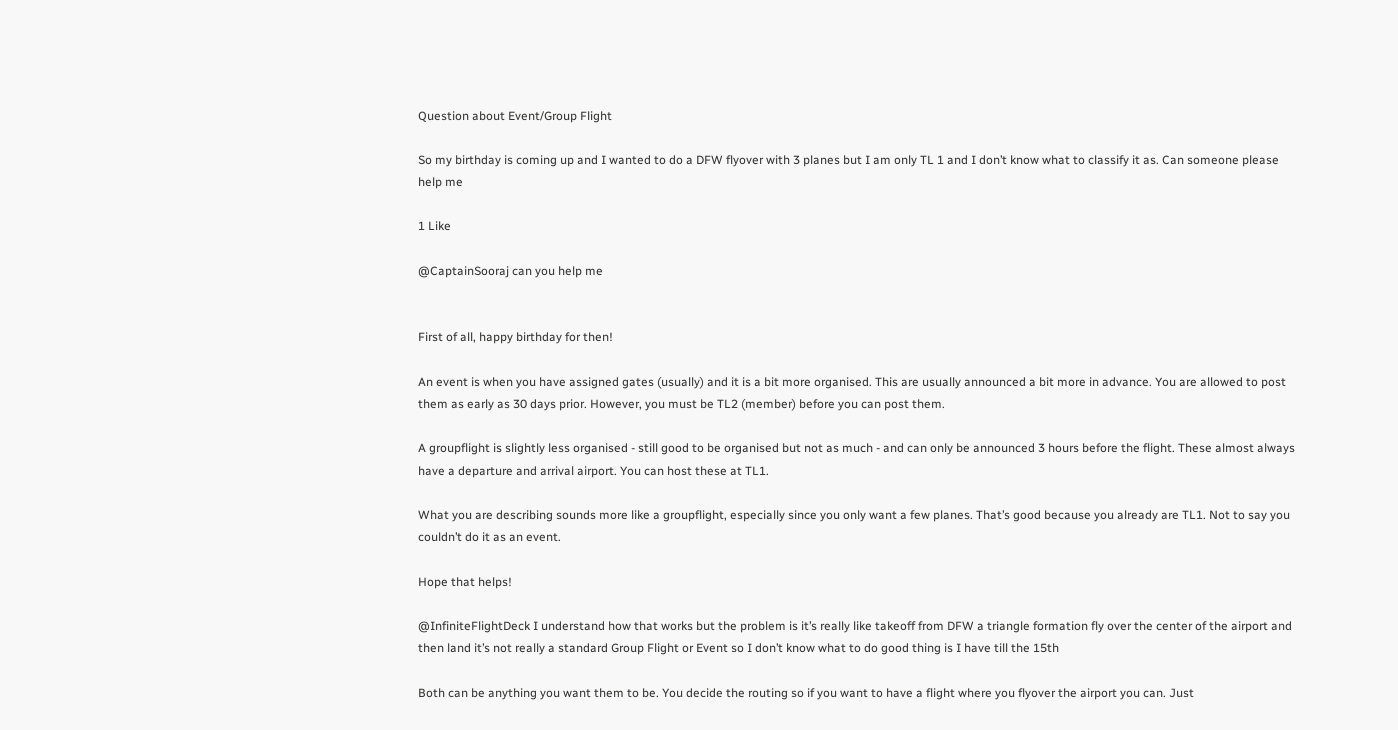Question about Event/Group Flight

So my birthday is coming up and I wanted to do a DFW flyover with 3 planes but I am only TL 1 and I don’t know what to classify it as. Can someone please help me

1 Like

@CaptainSooraj can you help me


First of all, happy birthday for then!

An event is when you have assigned gates (usually) and it is a bit more organised. This are usually announced a bit more in advance. You are allowed to post them as early as 30 days prior. However, you must be TL2 (member) before you can post them.

A groupflight is slightly less organised - still good to be organised but not as much - and can only be announced 3 hours before the flight. These almost always have a departure and arrival airport. You can host these at TL1.

What you are describing sounds more like a groupflight, especially since you only want a few planes. That’s good because you already are TL1. Not to say you couldn’t do it as an event.

Hope that helps!

@InfiniteFlightDeck I understand how that works but the problem is it’s really like takeoff from DFW a triangle formation fly over the center of the airport and then land it’s not really a standard Group Flight or Event so I don’t know what to do good thing is I have till the 15th

Both can be anything you want them to be. You decide the routing so if you want to have a flight where you flyover the airport you can. Just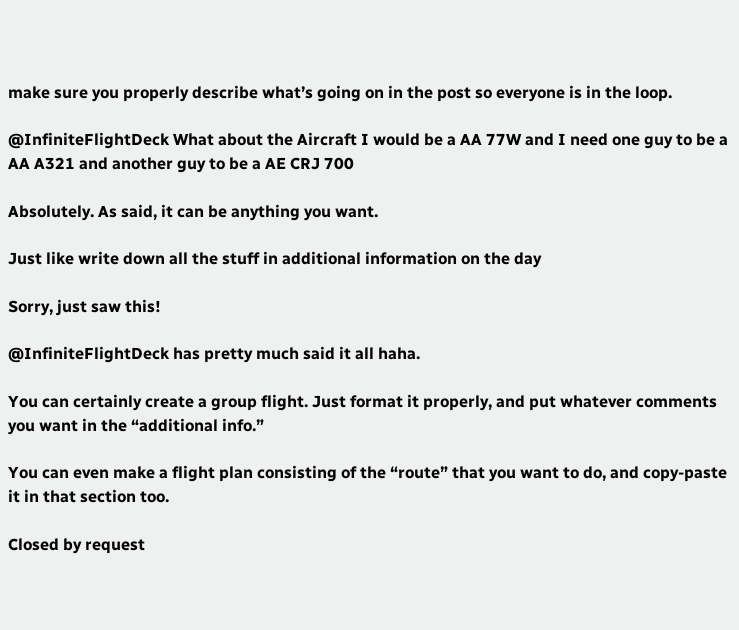make sure you properly describe what’s going on in the post so everyone is in the loop.

@InfiniteFlightDeck What about the Aircraft I would be a AA 77W and I need one guy to be a AA A321 and another guy to be a AE CRJ 700

Absolutely. As said, it can be anything you want.

Just like write down all the stuff in additional information on the day

Sorry, just saw this!

@InfiniteFlightDeck has pretty much said it all haha.

You can certainly create a group flight. Just format it properly, and put whatever comments you want in the “additional info.”

You can even make a flight plan consisting of the “route” that you want to do, and copy-paste it in that section too.

Closed by request